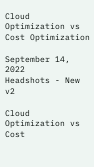Cloud Optimization vs Cost Optimization

September 14, 2022
Headshots - New v2

Cloud Optimization vs Cost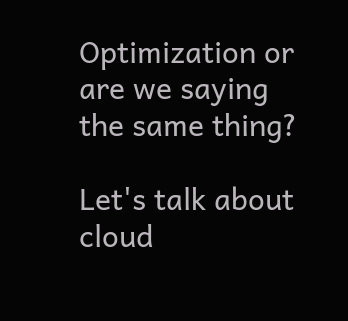Optimization or are we saying the same thing?

Let's talk about cloud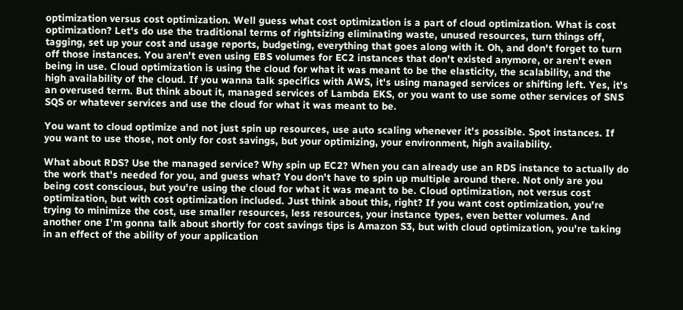optimization versus cost optimization. Well guess what cost optimization is a part of cloud optimization. What is cost optimization? Let's do use the traditional terms of rightsizing eliminating waste, unused resources, turn things off, tagging, set up your cost and usage reports, budgeting, everything that goes along with it. Oh, and don't forget to turn off those instances. You aren't even using EBS volumes for EC2 instances that don't existed anymore, or aren't even being in use. Cloud optimization is using the cloud for what it was meant to be the elasticity, the scalability, and the high availability of the cloud. If you wanna talk specifics with AWS, it's using managed services or shifting left. Yes, it's an overused term. But think about it, managed services of Lambda EKS, or you want to use some other services of SNS SQS or whatever services and use the cloud for what it was meant to be.

You want to cloud optimize and not just spin up resources, use auto scaling whenever it's possible. Spot instances. If you want to use those, not only for cost savings, but your optimizing, your environment, high availability.

What about RDS? Use the managed service? Why spin up EC2? When you can already use an RDS instance to actually do the work that's needed for you, and guess what? You don't have to spin up multiple around there. Not only are you being cost conscious, but you're using the cloud for what it was meant to be. Cloud optimization, not versus cost optimization, but with cost optimization included. Just think about this, right? If you want cost optimization, you're trying to minimize the cost, use smaller resources, less resources, your instance types, even better volumes. And another one I'm gonna talk about shortly for cost savings tips is Amazon S3, but with cloud optimization, you're taking in an effect of the ability of your application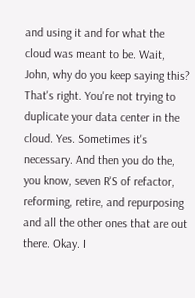and using it and for what the cloud was meant to be. Wait, John, why do you keep saying this? That's right. You're not trying to duplicate your data center in the cloud. Yes. Sometimes it's necessary. And then you do the, you know, seven R'S of refactor, reforming, retire, and repurposing and all the other ones that are out there. Okay. I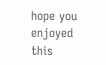hope you enjoyed this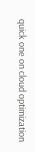quick one on cloud optimization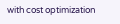with cost optimization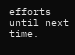efforts until next time.